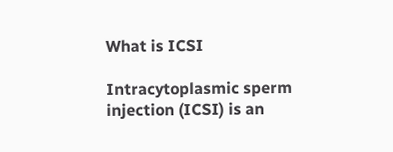What is ICSI

Intracytoplasmic sperm injection (ICSI) is an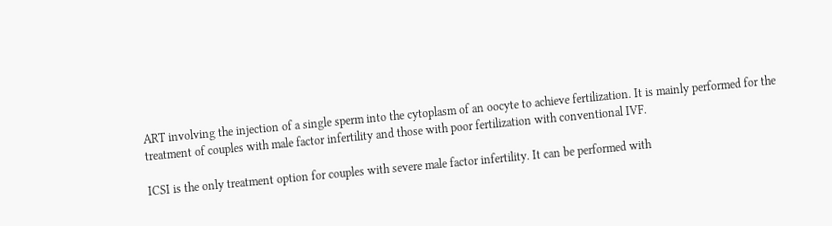ART involving the injection of a single sperm into the cytoplasm of an oocyte to achieve fertilization. It is mainly performed for the treatment of couples with male factor infertility and those with poor fertilization with conventional IVF.

ICSI is the only treatment option for couples with severe male factor infertility. It can be performed with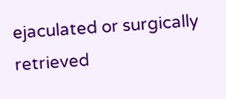ejaculated or surgically retrieved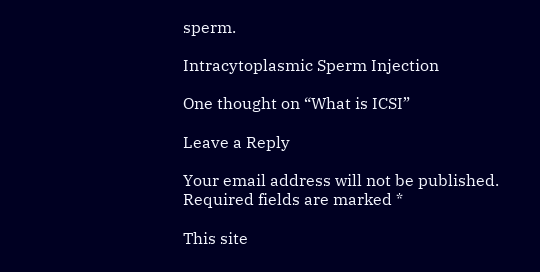sperm.

Intracytoplasmic Sperm Injection

One thought on “What is ICSI”

Leave a Reply

Your email address will not be published. Required fields are marked *

This site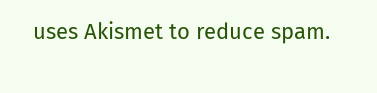uses Akismet to reduce spam.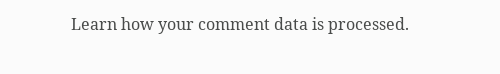Learn how your comment data is processed.